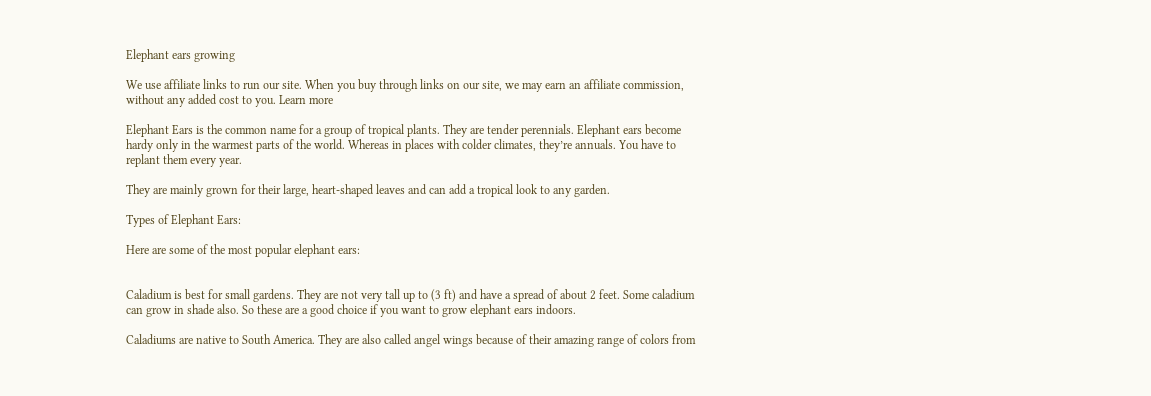Elephant ears growing

We use affiliate links to run our site. When you buy through links on our site, we may earn an affiliate commission, without any added cost to you. Learn more

Elephant Ears is the common name for a group of tropical plants. They are tender perennials. Elephant ears become hardy only in the warmest parts of the world. Whereas in places with colder climates, they’re annuals. You have to replant them every year.

They are mainly grown for their large, heart-shaped leaves and can add a tropical look to any garden.

Types of Elephant Ears:

Here are some of the most popular elephant ears:


Caladium is best for small gardens. They are not very tall up to (3 ft) and have a spread of about 2 feet. Some caladium can grow in shade also. So these are a good choice if you want to grow elephant ears indoors.

Caladiums are native to South America. They are also called angel wings because of their amazing range of colors from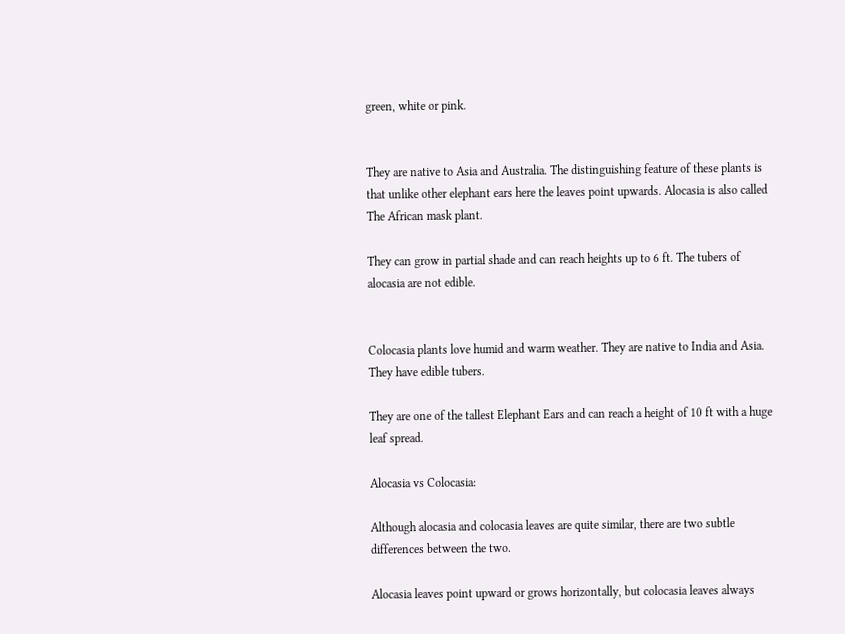green, white or pink.


They are native to Asia and Australia. The distinguishing feature of these plants is that unlike other elephant ears here the leaves point upwards. Alocasia is also called The African mask plant.

They can grow in partial shade and can reach heights up to 6 ft. The tubers of alocasia are not edible.


Colocasia plants love humid and warm weather. They are native to India and Asia. They have edible tubers.

They are one of the tallest Elephant Ears and can reach a height of 10 ft with a huge leaf spread.

Alocasia vs Colocasia:

Although alocasia and colocasia leaves are quite similar, there are two subtle differences between the two.

Alocasia leaves point upward or grows horizontally, but colocasia leaves always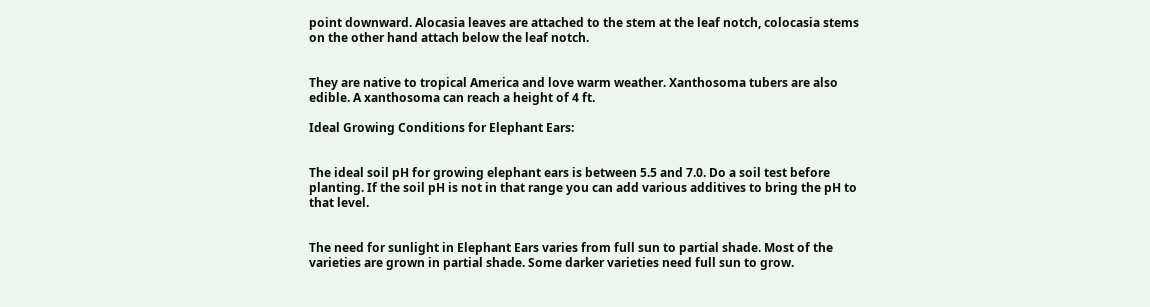point downward. Alocasia leaves are attached to the stem at the leaf notch, colocasia stems on the other hand attach below the leaf notch.


They are native to tropical America and love warm weather. Xanthosoma tubers are also edible. A xanthosoma can reach a height of 4 ft.

Ideal Growing Conditions for Elephant Ears:


The ideal soil pH for growing elephant ears is between 5.5 and 7.0. Do a soil test before planting. If the soil pH is not in that range you can add various additives to bring the pH to that level.


The need for sunlight in Elephant Ears varies from full sun to partial shade. Most of the varieties are grown in partial shade. Some darker varieties need full sun to grow.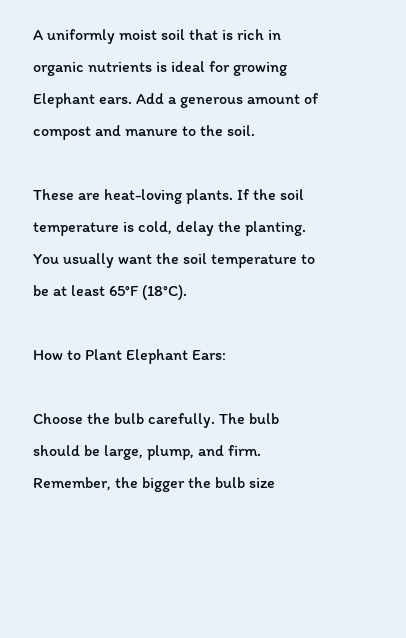A uniformly moist soil that is rich in organic nutrients is ideal for growing Elephant ears. Add a generous amount of compost and manure to the soil.

These are heat-loving plants. If the soil temperature is cold, delay the planting. You usually want the soil temperature to be at least 65°F (18°C).

How to Plant Elephant Ears:

Choose the bulb carefully. The bulb should be large, plump, and firm. Remember, the bigger the bulb size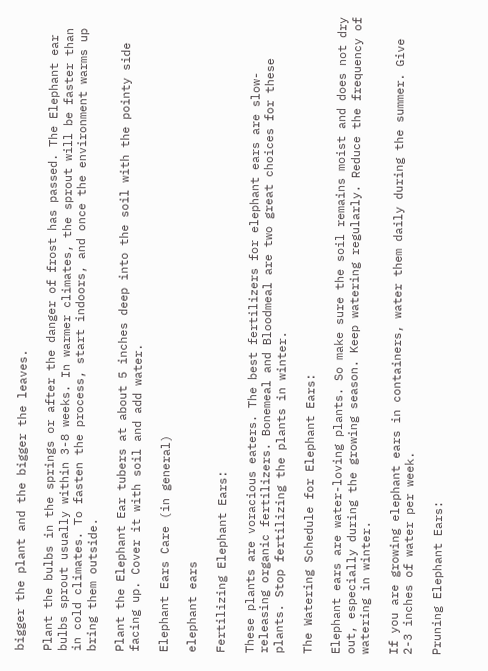bigger the plant and the bigger the leaves.

Plant the bulbs in the springs or after the danger of frost has passed. The Elephant ear bulbs sprout usually within 3-8 weeks. In warmer climates, the sprout will be faster than in cold climates. To fasten the process, start indoors, and once the environment warms up bring them outside.

Plant the Elephant Ear tubers at about 5 inches deep into the soil with the pointy side facing up. Cover it with soil and add water.

Elephant Ears Care (in general)

elephant ears

Fertilizing Elephant Ears:

These plants are voracious eaters. The best fertilizers for elephant ears are slow-releasing organic fertilizers. Bonemeal and Bloodmeal are two great choices for these plants. Stop fertilizing the plants in winter.

The Watering Schedule for Elephant Ears:

Elephant ears are water-loving plants. So make sure the soil remains moist and does not dry out, especially during the growing season. Keep watering regularly. Reduce the frequency of watering in winter.

If you are growing elephant ears in containers, water them daily during the summer. Give 2-3 inches of water per week.

Pruning Elephant Ears: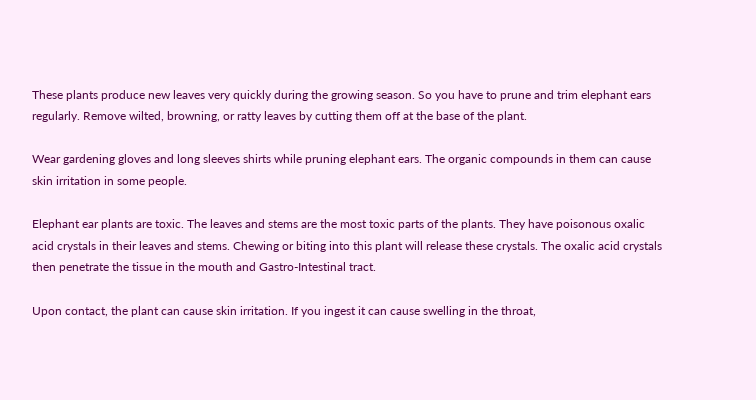These plants produce new leaves very quickly during the growing season. So you have to prune and trim elephant ears regularly. Remove wilted, browning, or ratty leaves by cutting them off at the base of the plant.

Wear gardening gloves and long sleeves shirts while pruning elephant ears. The organic compounds in them can cause skin irritation in some people.

Elephant ear plants are toxic. The leaves and stems are the most toxic parts of the plants. They have poisonous oxalic acid crystals in their leaves and stems. Chewing or biting into this plant will release these crystals. The oxalic acid crystals then penetrate the tissue in the mouth and Gastro-Intestinal tract.

Upon contact, the plant can cause skin irritation. If you ingest it can cause swelling in the throat,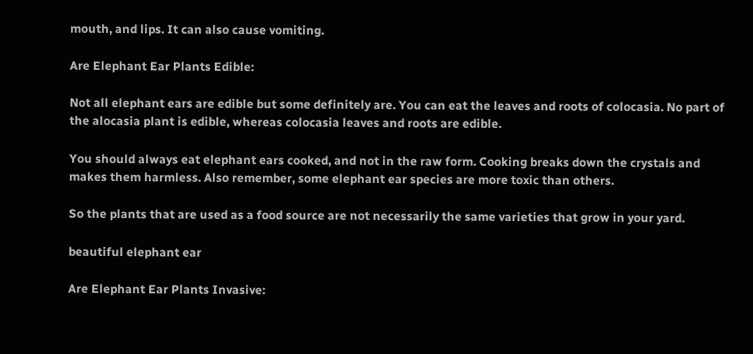mouth, and lips. It can also cause vomiting.

Are Elephant Ear Plants Edible:

Not all elephant ears are edible but some definitely are. You can eat the leaves and roots of colocasia. No part of the alocasia plant is edible, whereas colocasia leaves and roots are edible.

You should always eat elephant ears cooked, and not in the raw form. Cooking breaks down the crystals and makes them harmless. Also remember, some elephant ear species are more toxic than others.

So the plants that are used as a food source are not necessarily the same varieties that grow in your yard.

beautiful elephant ear

Are Elephant Ear Plants Invasive: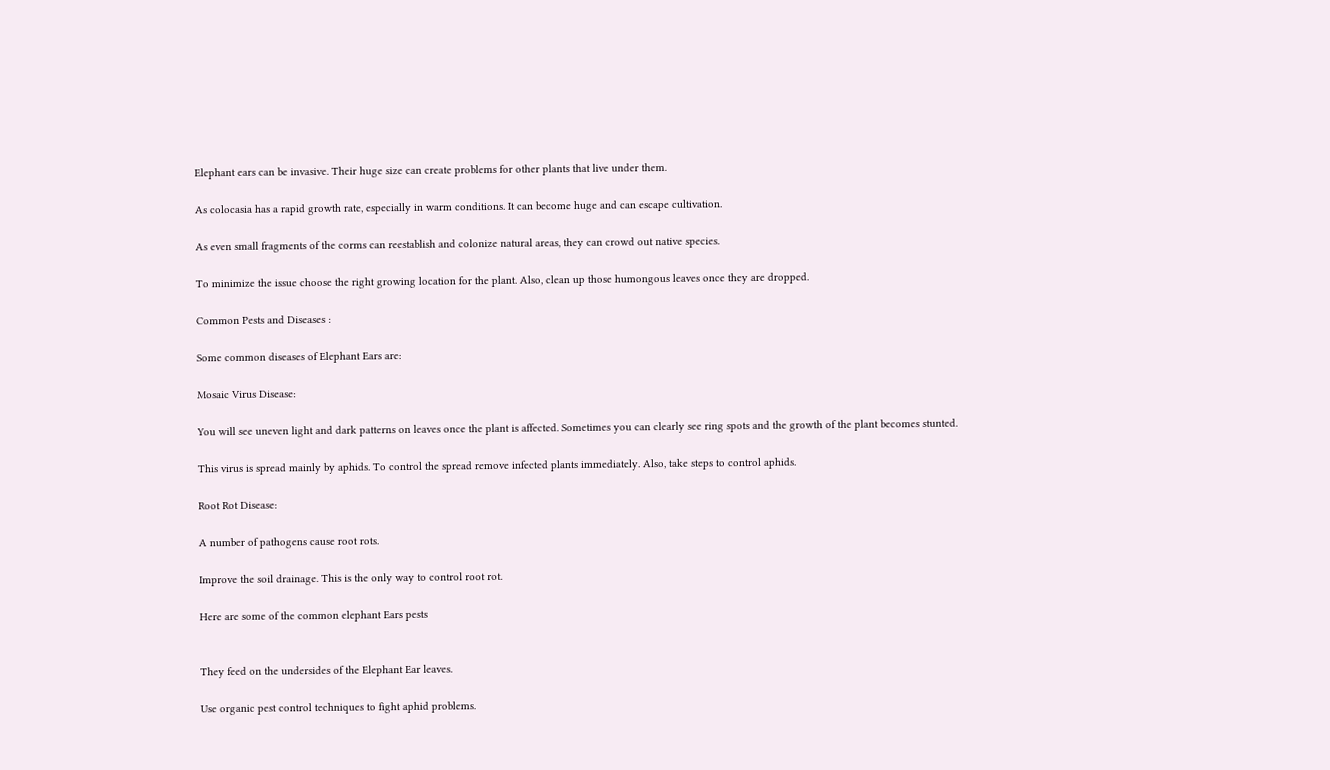Elephant ears can be invasive. Their huge size can create problems for other plants that live under them.

As colocasia has a rapid growth rate, especially in warm conditions. It can become huge and can escape cultivation.

As even small fragments of the corms can reestablish and colonize natural areas, they can crowd out native species.

To minimize the issue choose the right growing location for the plant. Also, clean up those humongous leaves once they are dropped.

Common Pests and Diseases :

Some common diseases of Elephant Ears are:

Mosaic Virus Disease:

You will see uneven light and dark patterns on leaves once the plant is affected. Sometimes you can clearly see ring spots and the growth of the plant becomes stunted.

This virus is spread mainly by aphids. To control the spread remove infected plants immediately. Also, take steps to control aphids.

Root Rot Disease:

A number of pathogens cause root rots.

Improve the soil drainage. This is the only way to control root rot.

Here are some of the common elephant Ears pests


They feed on the undersides of the Elephant Ear leaves.

Use organic pest control techniques to fight aphid problems.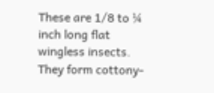These are 1/8 to ¼ inch long flat wingless insects. They form cottony-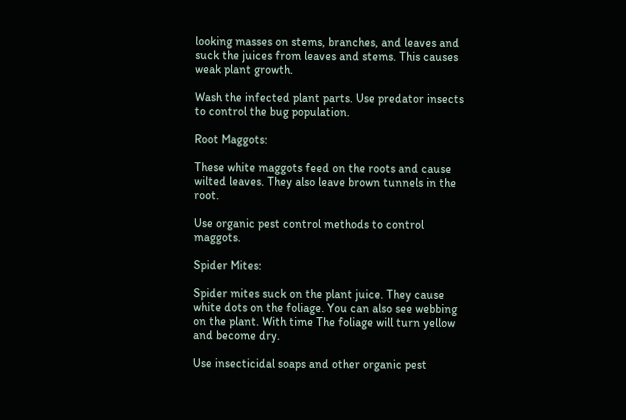looking masses on stems, branches, and leaves and suck the juices from leaves and stems. This causes weak plant growth.

Wash the infected plant parts. Use predator insects to control the bug population.

Root Maggots:

These white maggots feed on the roots and cause wilted leaves. They also leave brown tunnels in the root.

Use organic pest control methods to control maggots.

Spider Mites:

Spider mites suck on the plant juice. They cause white dots on the foliage. You can also see webbing on the plant. With time The foliage will turn yellow and become dry.

Use insecticidal soaps and other organic pest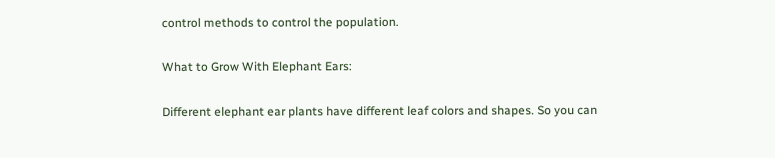control methods to control the population.

What to Grow With Elephant Ears:

Different elephant ear plants have different leaf colors and shapes. So you can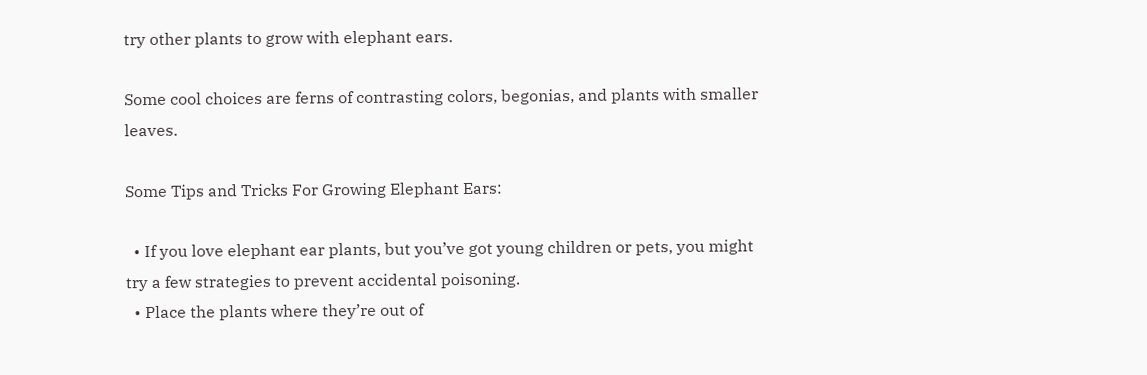try other plants to grow with elephant ears.

Some cool choices are ferns of contrasting colors, begonias, and plants with smaller leaves.

Some Tips and Tricks For Growing Elephant Ears:

  • If you love elephant ear plants, but you’ve got young children or pets, you might try a few strategies to prevent accidental poisoning.
  • Place the plants where they’re out of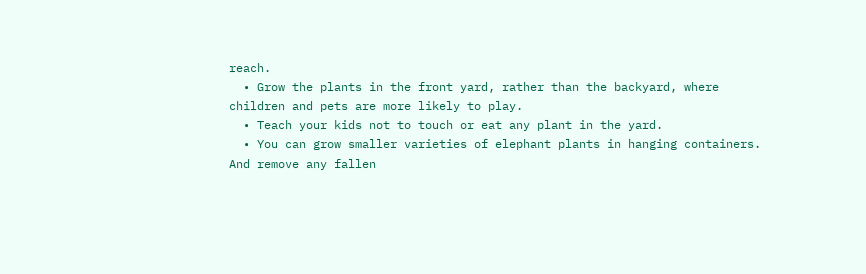reach.
  • Grow the plants in the front yard, rather than the backyard, where children and pets are more likely to play.
  • Teach your kids not to touch or eat any plant in the yard.
  • You can grow smaller varieties of elephant plants in hanging containers. And remove any fallen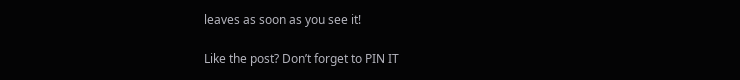leaves as soon as you see it!

Like the post? Don’t forget to PIN IT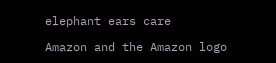elephant ears care

Amazon and the Amazon logo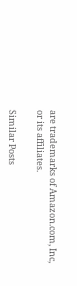are trademarks of Amazon.com, Inc, or its affiliates.

Similar Posts